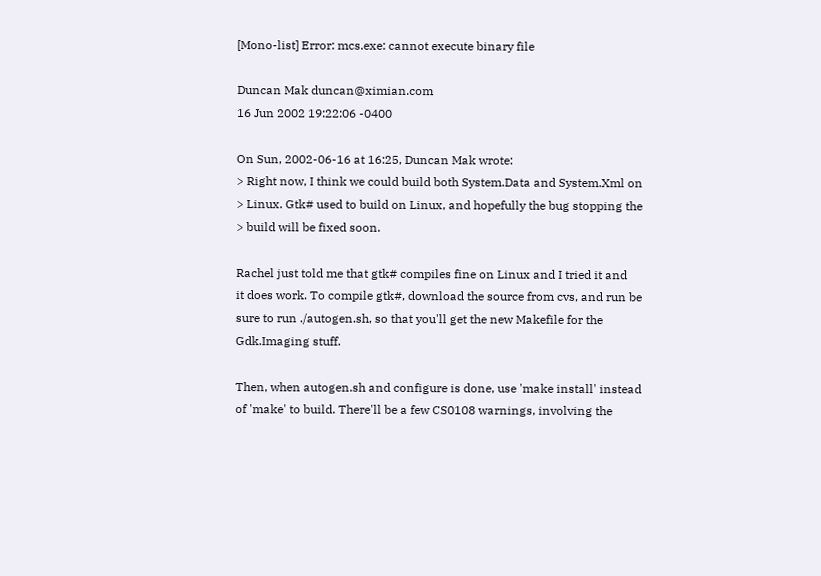[Mono-list] Error: mcs.exe: cannot execute binary file

Duncan Mak duncan@ximian.com
16 Jun 2002 19:22:06 -0400

On Sun, 2002-06-16 at 16:25, Duncan Mak wrote:
> Right now, I think we could build both System.Data and System.Xml on
> Linux. Gtk# used to build on Linux, and hopefully the bug stopping the
> build will be fixed soon.

Rachel just told me that gtk# compiles fine on Linux and I tried it and
it does work. To compile gtk#, download the source from cvs, and run be
sure to run ./autogen.sh, so that you'll get the new Makefile for the
Gdk.Imaging stuff.

Then, when autogen.sh and configure is done, use 'make install' instead
of 'make' to build. There'll be a few CS0108 warnings, involving the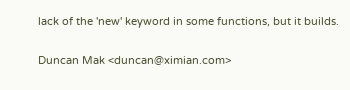lack of the 'new' keyword in some functions, but it builds.

Duncan Mak <duncan@ximian.com>